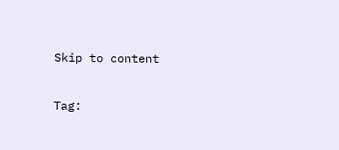Skip to content

Tag: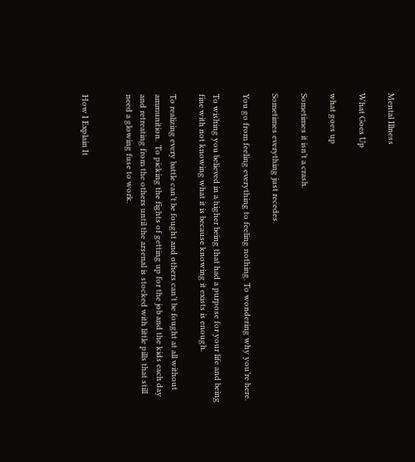Mental Illness

What Goes Up

what goes up

Sometimes it isn’t a crash.

Sometimes everything just recedes.

You go from feeling everything to feeling nothing. To wondering why you’re here.

To wishing you believed in a higher being that had a purpose for your life and being fine with not knowing what it is because knowing it exists is enough.

To realizing every battle can’t be fought and others can’t be fought at all without ammunition.  To picking the fights of getting up for the job and the kids each day and retreating from the others until the arsenal is stocked with little pills that still need a glowing fuse to work.


How I Explain It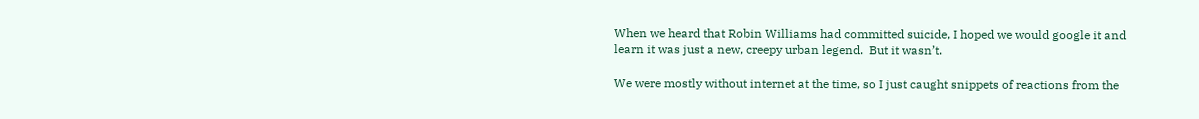When we heard that Robin Williams had committed suicide, I hoped we would google it and learn it was just a new, creepy urban legend.  But it wasn’t.

We were mostly without internet at the time, so I just caught snippets of reactions from the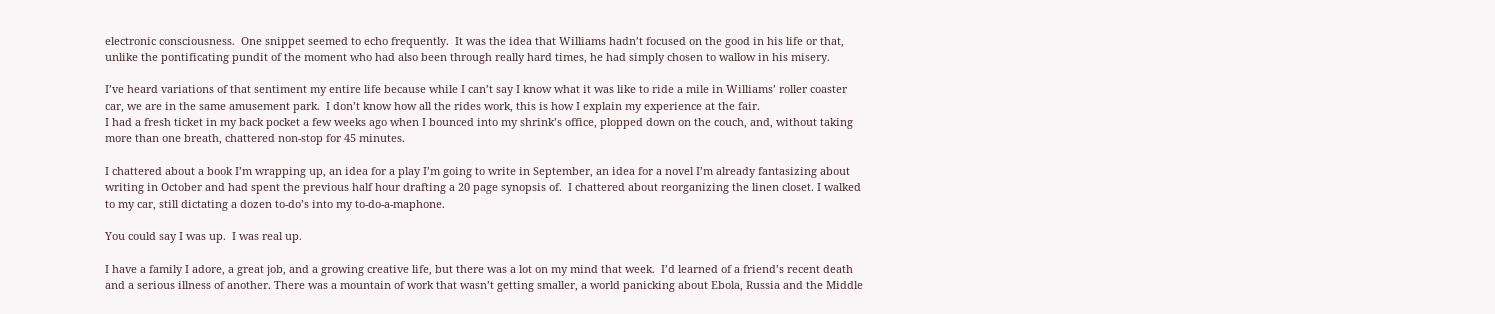electronic consciousness.  One snippet seemed to echo frequently.  It was the idea that Williams hadn’t focused on the good in his life or that, unlike the pontificating pundit of the moment who had also been through really hard times, he had simply chosen to wallow in his misery.

I’ve heard variations of that sentiment my entire life because while I can’t say I know what it was like to ride a mile in Williams’ roller coaster car, we are in the same amusement park.  I don’t know how all the rides work, this is how I explain my experience at the fair.
I had a fresh ticket in my back pocket a few weeks ago when I bounced into my shrink’s office, plopped down on the couch, and, without taking more than one breath, chattered non-stop for 45 minutes.

I chattered about a book I’m wrapping up, an idea for a play I’m going to write in September, an idea for a novel I’m already fantasizing about writing in October and had spent the previous half hour drafting a 20 page synopsis of.  I chattered about reorganizing the linen closet. I walked to my car, still dictating a dozen to-do’s into my to-do-a-maphone.

You could say I was up.  I was real up.

I have a family I adore, a great job, and a growing creative life, but there was a lot on my mind that week.  I’d learned of a friend’s recent death and a serious illness of another. There was a mountain of work that wasn’t getting smaller, a world panicking about Ebola, Russia and the Middle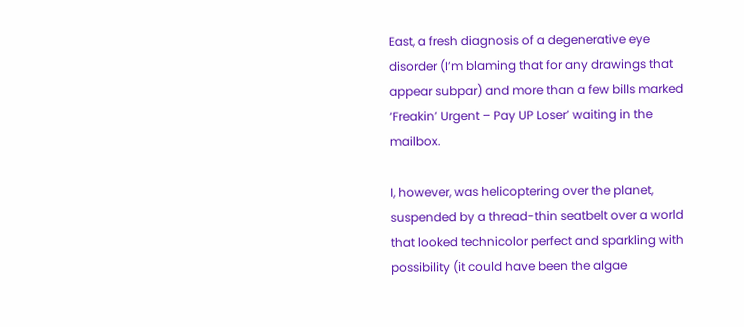East, a fresh diagnosis of a degenerative eye disorder (I’m blaming that for any drawings that appear subpar) and more than a few bills marked ‘Freakin’ Urgent – Pay UP Loser’ waiting in the mailbox.

I, however, was helicoptering over the planet, suspended by a thread-thin seatbelt over a world that looked technicolor perfect and sparkling with possibility (it could have been the algae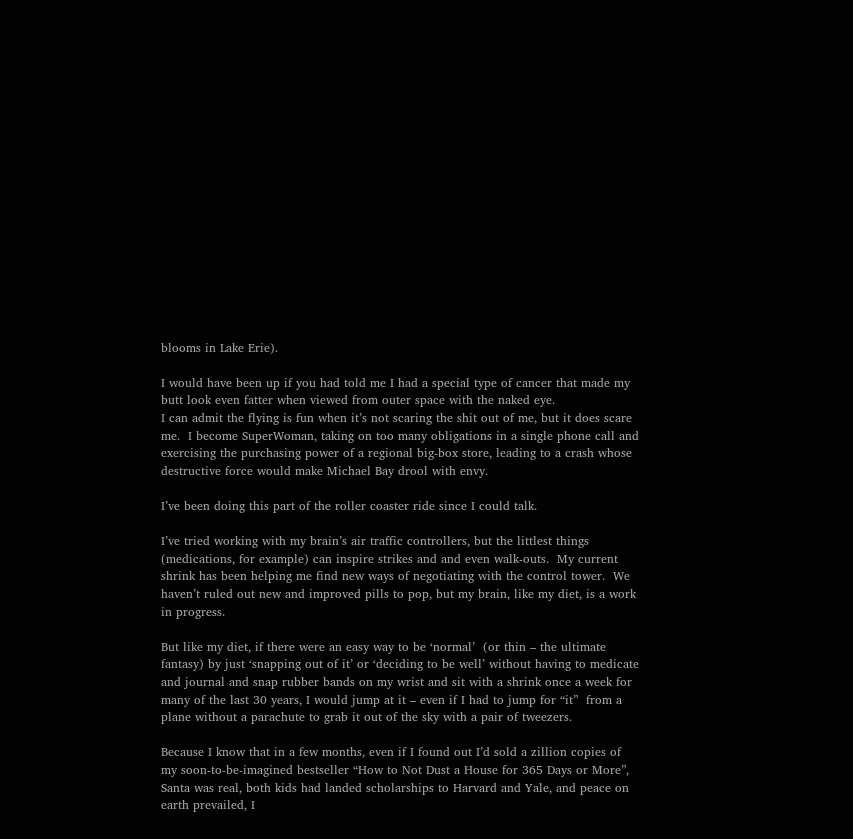blooms in Lake Erie).

I would have been up if you had told me I had a special type of cancer that made my butt look even fatter when viewed from outer space with the naked eye.
I can admit the flying is fun when it’s not scaring the shit out of me, but it does scare me.  I become SuperWoman, taking on too many obligations in a single phone call and exercising the purchasing power of a regional big-box store, leading to a crash whose destructive force would make Michael Bay drool with envy.

I’ve been doing this part of the roller coaster ride since I could talk.

I’ve tried working with my brain’s air traffic controllers, but the littlest things (medications, for example) can inspire strikes and and even walk-outs.  My current shrink has been helping me find new ways of negotiating with the control tower.  We haven’t ruled out new and improved pills to pop, but my brain, like my diet, is a work in progress.

But like my diet, if there were an easy way to be ‘normal’  (or thin – the ultimate fantasy) by just ‘snapping out of it’ or ‘deciding to be well’ without having to medicate and journal and snap rubber bands on my wrist and sit with a shrink once a week for many of the last 30 years, I would jump at it – even if I had to jump for “it”  from a plane without a parachute to grab it out of the sky with a pair of tweezers.

Because I know that in a few months, even if I found out I’d sold a zillion copies of my soon-to-be-imagined bestseller “How to Not Dust a House for 365 Days or More”, Santa was real, both kids had landed scholarships to Harvard and Yale, and peace on earth prevailed, I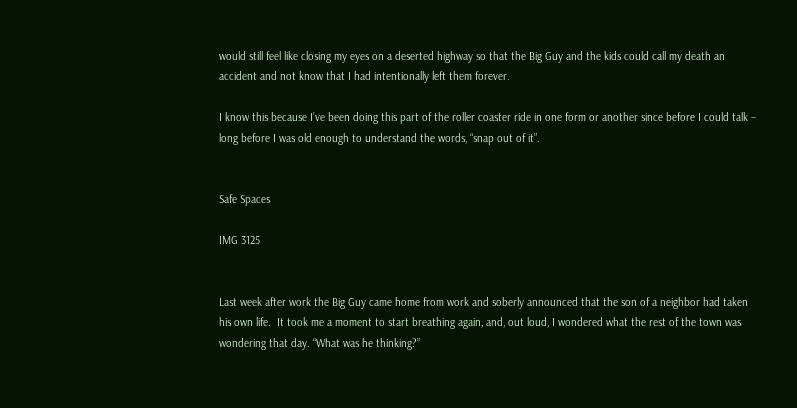would still feel like closing my eyes on a deserted highway so that the Big Guy and the kids could call my death an accident and not know that I had intentionally left them forever.

I know this because I’ve been doing this part of the roller coaster ride in one form or another since before I could talk – long before I was old enough to understand the words, “snap out of it”.


Safe Spaces

IMG 3125


Last week after work the Big Guy came home from work and soberly announced that the son of a neighbor had taken his own life.  It took me a moment to start breathing again, and, out loud, I wondered what the rest of the town was wondering that day. “What was he thinking?”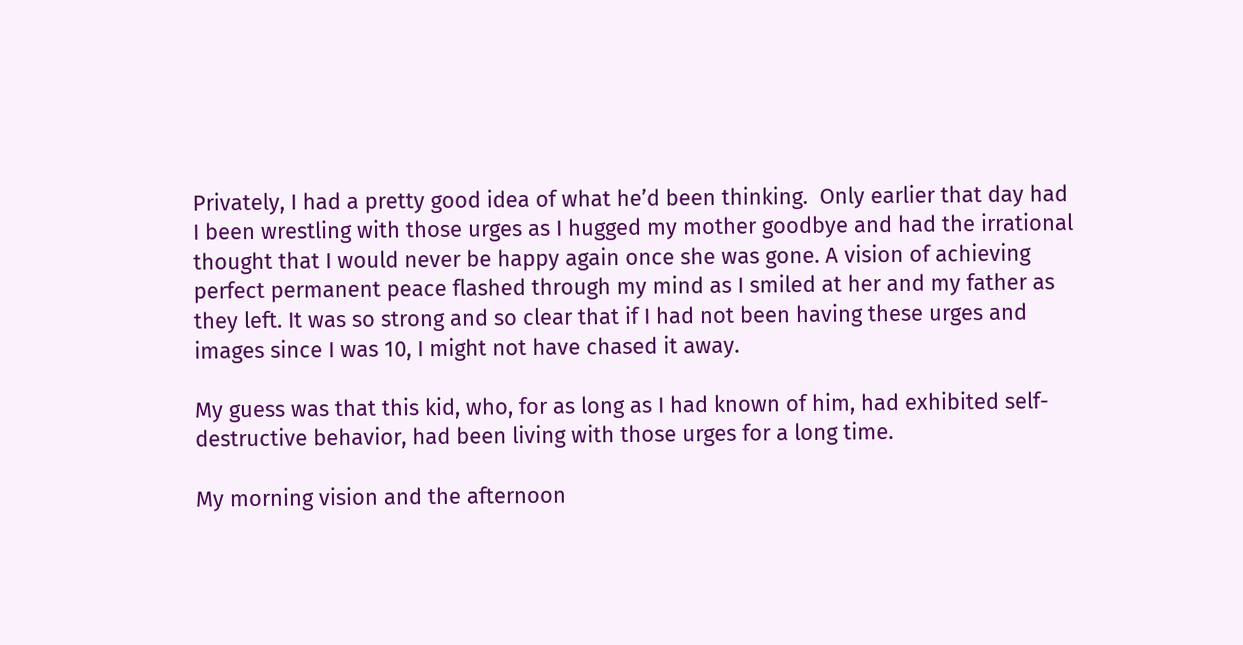Privately, I had a pretty good idea of what he’d been thinking.  Only earlier that day had I been wrestling with those urges as I hugged my mother goodbye and had the irrational thought that I would never be happy again once she was gone. A vision of achieving perfect permanent peace flashed through my mind as I smiled at her and my father as they left. It was so strong and so clear that if I had not been having these urges and images since I was 10, I might not have chased it away.

My guess was that this kid, who, for as long as I had known of him, had exhibited self-destructive behavior, had been living with those urges for a long time.

My morning vision and the afternoon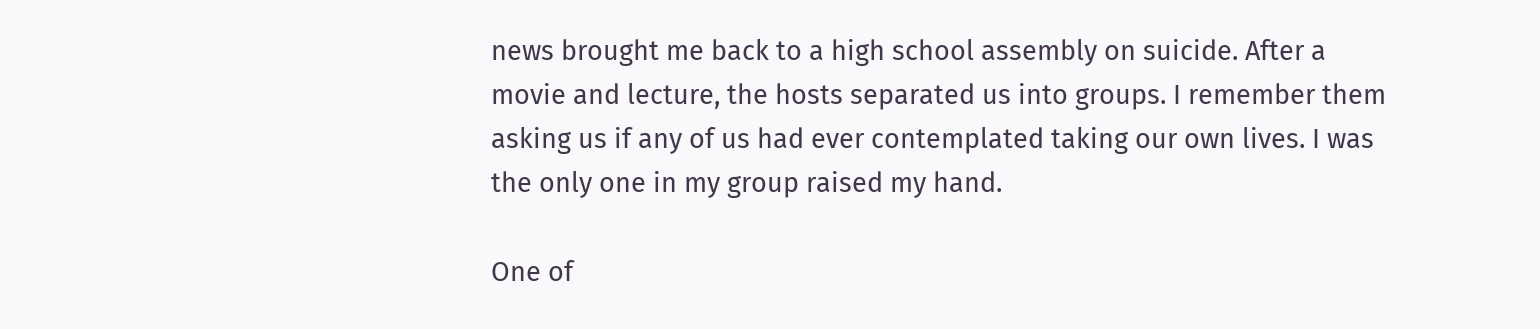news brought me back to a high school assembly on suicide. After a movie and lecture, the hosts separated us into groups. I remember them asking us if any of us had ever contemplated taking our own lives. I was the only one in my group raised my hand.

One of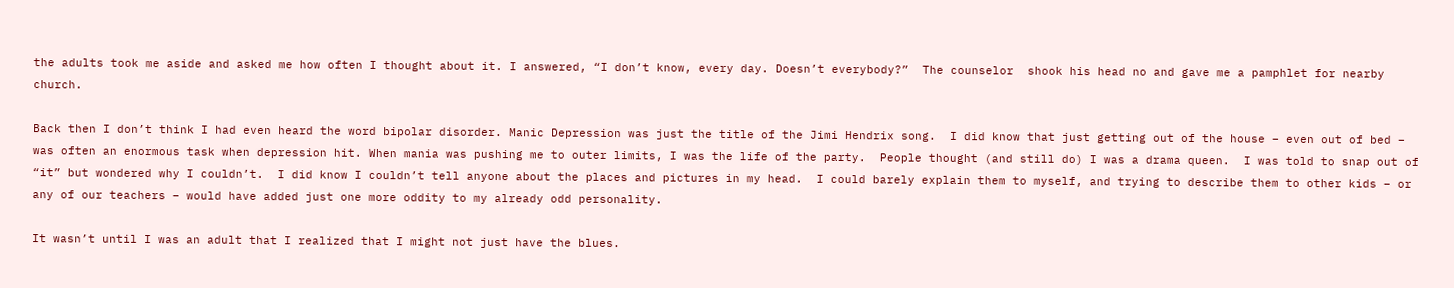the adults took me aside and asked me how often I thought about it. I answered, “I don’t know, every day. Doesn’t everybody?”  The counselor  shook his head no and gave me a pamphlet for nearby church.

Back then I don’t think I had even heard the word bipolar disorder. Manic Depression was just the title of the Jimi Hendrix song.  I did know that just getting out of the house – even out of bed – was often an enormous task when depression hit. When mania was pushing me to outer limits, I was the life of the party.  People thought (and still do) I was a drama queen.  I was told to snap out of “it” but wondered why I couldn’t.  I did know I couldn’t tell anyone about the places and pictures in my head.  I could barely explain them to myself, and trying to describe them to other kids – or any of our teachers – would have added just one more oddity to my already odd personality.

It wasn’t until I was an adult that I realized that I might not just have the blues.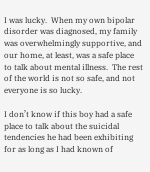I was lucky.  When my own bipolar disorder was diagnosed, my family was overwhelmingly supportive, and our home, at least, was a safe place to talk about mental illness.  The rest of the world is not so safe, and not everyone is so lucky.

I don’t know if this boy had a safe place to talk about the suicidal tendencies he had been exhibiting for as long as I had known of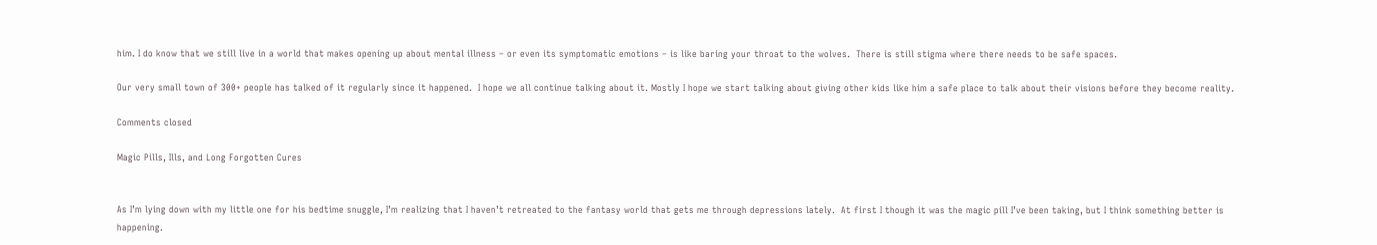him. I do know that we still live in a world that makes opening up about mental illness – or even its symptomatic emotions – is like baring your throat to the wolves.  There is still stigma where there needs to be safe spaces.

Our very small town of 300+ people has talked of it regularly since it happened.  I hope we all continue talking about it. Mostly I hope we start talking about giving other kids like him a safe place to talk about their visions before they become reality.

Comments closed

Magic Pills, Ills, and Long Forgotten Cures


As I’m lying down with my little one for his bedtime snuggle, I’m realizing that I haven’t retreated to the fantasy world that gets me through depressions lately.  At first I though it was the magic pill I’ve been taking, but I think something better is happening.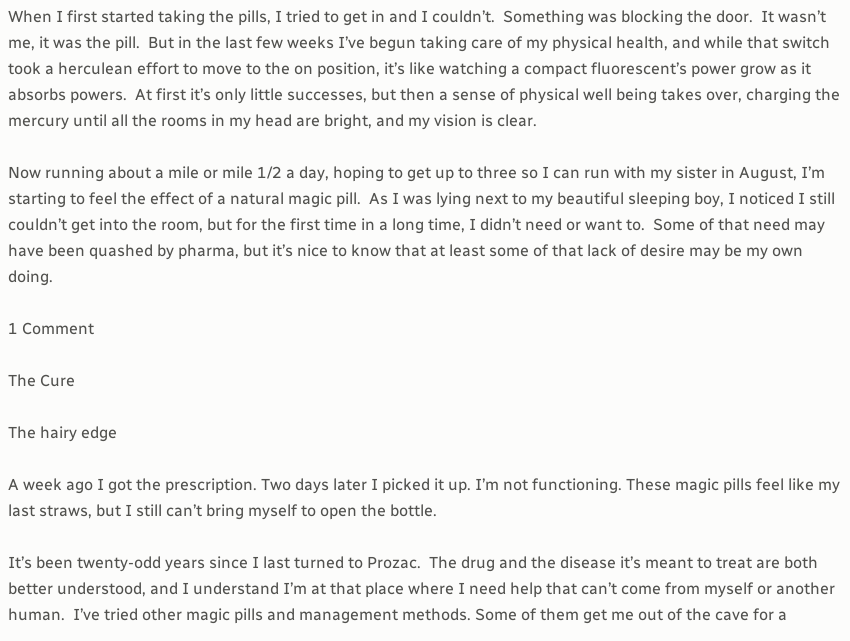When I first started taking the pills, I tried to get in and I couldn’t.  Something was blocking the door.  It wasn’t me, it was the pill.  But in the last few weeks I’ve begun taking care of my physical health, and while that switch took a herculean effort to move to the on position, it’s like watching a compact fluorescent’s power grow as it absorbs powers.  At first it’s only little successes, but then a sense of physical well being takes over, charging the mercury until all the rooms in my head are bright, and my vision is clear.

Now running about a mile or mile 1/2 a day, hoping to get up to three so I can run with my sister in August, I’m starting to feel the effect of a natural magic pill.  As I was lying next to my beautiful sleeping boy, I noticed I still couldn’t get into the room, but for the first time in a long time, I didn’t need or want to.  Some of that need may have been quashed by pharma, but it’s nice to know that at least some of that lack of desire may be my own doing.

1 Comment

The Cure

The hairy edge

A week ago I got the prescription. Two days later I picked it up. I’m not functioning. These magic pills feel like my last straws, but I still can’t bring myself to open the bottle.

It’s been twenty-odd years since I last turned to Prozac.  The drug and the disease it’s meant to treat are both better understood, and I understand I’m at that place where I need help that can’t come from myself or another human.  I’ve tried other magic pills and management methods. Some of them get me out of the cave for a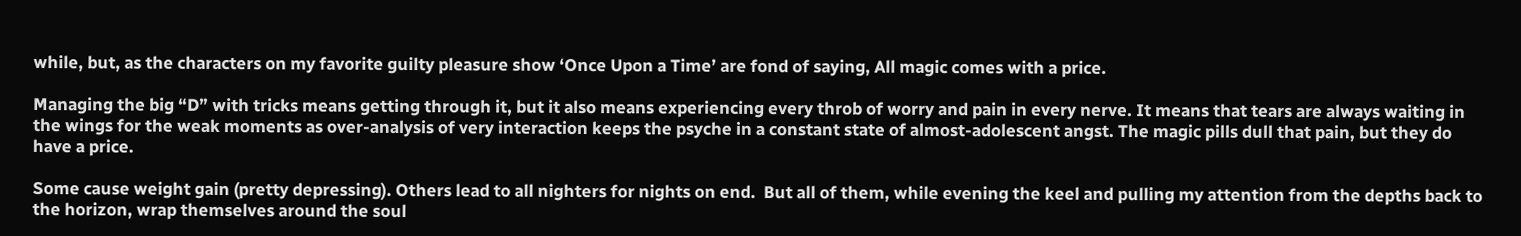while, but, as the characters on my favorite guilty pleasure show ‘Once Upon a Time’ are fond of saying, All magic comes with a price.

Managing the big “D” with tricks means getting through it, but it also means experiencing every throb of worry and pain in every nerve. It means that tears are always waiting in the wings for the weak moments as over-analysis of very interaction keeps the psyche in a constant state of almost-adolescent angst. The magic pills dull that pain, but they do have a price.

Some cause weight gain (pretty depressing). Others lead to all nighters for nights on end.  But all of them, while evening the keel and pulling my attention from the depths back to the horizon, wrap themselves around the soul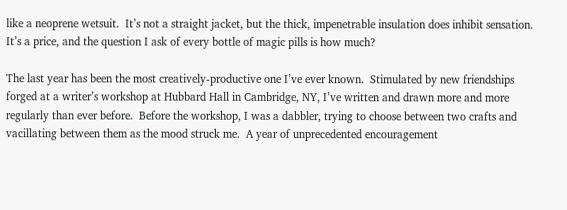like a neoprene wetsuit.  It’s not a straight jacket, but the thick, impenetrable insulation does inhibit sensation.  It’s a price, and the question I ask of every bottle of magic pills is how much?

The last year has been the most creatively-productive one I’ve ever known.  Stimulated by new friendships forged at a writer’s workshop at Hubbard Hall in Cambridge, NY, I’ve written and drawn more and more regularly than ever before.  Before the workshop, I was a dabbler, trying to choose between two crafts and vacillating between them as the mood struck me.  A year of unprecedented encouragement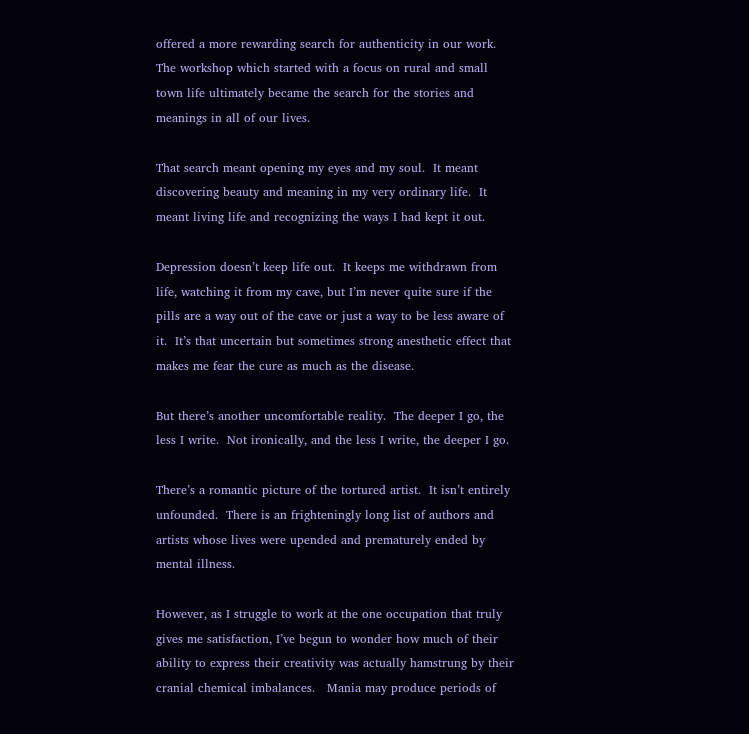offered a more rewarding search for authenticity in our work.  The workshop which started with a focus on rural and small town life ultimately became the search for the stories and meanings in all of our lives.

That search meant opening my eyes and my soul.  It meant discovering beauty and meaning in my very ordinary life.  It meant living life and recognizing the ways I had kept it out.

Depression doesn’t keep life out.  It keeps me withdrawn from life, watching it from my cave, but I’m never quite sure if the pills are a way out of the cave or just a way to be less aware of it.  It’s that uncertain but sometimes strong anesthetic effect that makes me fear the cure as much as the disease.

But there’s another uncomfortable reality.  The deeper I go, the less I write.  Not ironically, and the less I write, the deeper I go.

There’s a romantic picture of the tortured artist.  It isn’t entirely unfounded.  There is an frighteningly long list of authors and artists whose lives were upended and prematurely ended by mental illness.

However, as I struggle to work at the one occupation that truly gives me satisfaction, I’ve begun to wonder how much of their ability to express their creativity was actually hamstrung by their cranial chemical imbalances.   Mania may produce periods of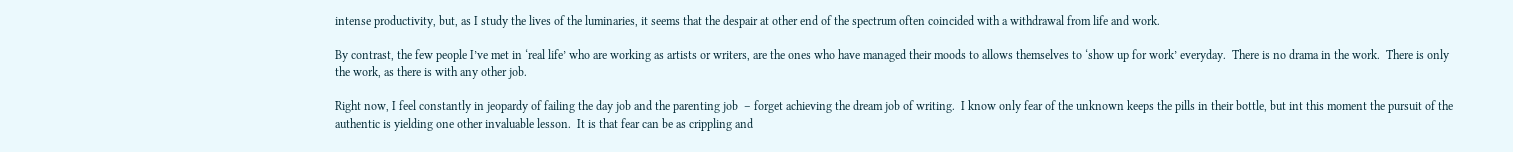intense productivity, but, as I study the lives of the luminaries, it seems that the despair at other end of the spectrum often coincided with a withdrawal from life and work.

By contrast, the few people I’ve met in ‘real life’ who are working as artists or writers, are the ones who have managed their moods to allows themselves to ‘show up for work’ everyday.  There is no drama in the work.  There is only the work, as there is with any other job.

Right now, I feel constantly in jeopardy of failing the day job and the parenting job  – forget achieving the dream job of writing.  I know only fear of the unknown keeps the pills in their bottle, but int this moment the pursuit of the authentic is yielding one other invaluable lesson.  It is that fear can be as crippling and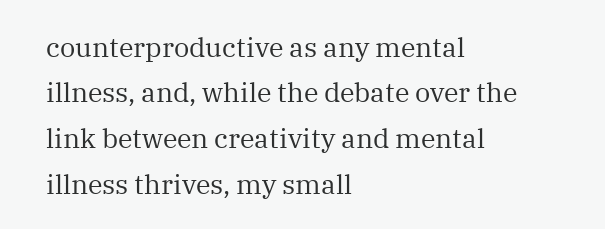counterproductive as any mental illness, and, while the debate over the link between creativity and mental illness thrives, my small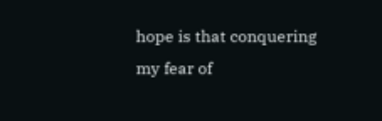hope is that conquering my fear of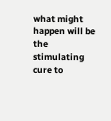what might happen will be the stimulating cure to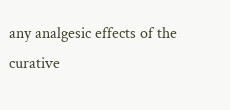any analgesic effects of the curative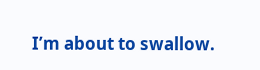I’m about to swallow.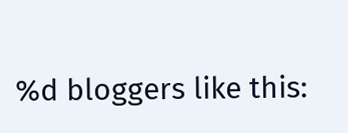%d bloggers like this: